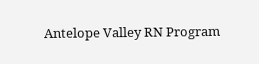Antelope Valley RN Program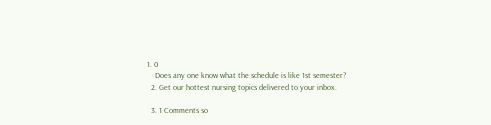1. 0
    Does any one know what the schedule is like 1st semester?
  2. Get our hottest nursing topics delivered to your inbox.

  3. 1 Comments so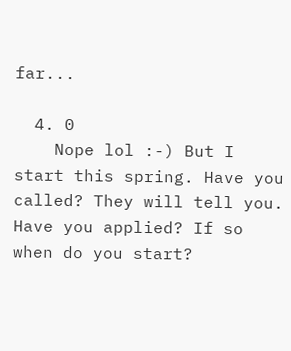far...

  4. 0
    Nope lol :-) But I start this spring. Have you called? They will tell you. Have you applied? If so when do you start?